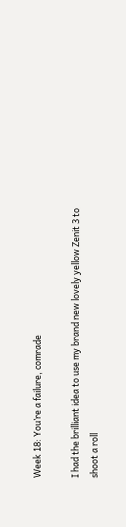Week 18: You’re a failure, comrade

I had the brilliant idea to use my brand new lovely yellow Zenit 3 to shoot a roll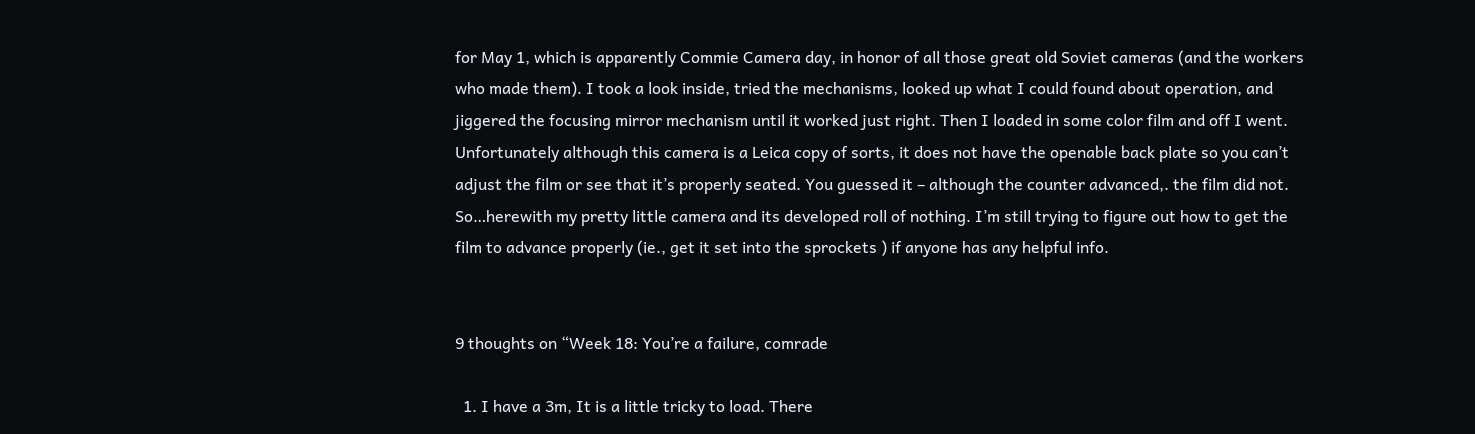for May 1, which is apparently Commie Camera day, in honor of all those great old Soviet cameras (and the workers who made them). I took a look inside, tried the mechanisms, looked up what I could found about operation, and jiggered the focusing mirror mechanism until it worked just right. Then I loaded in some color film and off I went. Unfortunately although this camera is a Leica copy of sorts, it does not have the openable back plate so you can’t adjust the film or see that it’s properly seated. You guessed it – although the counter advanced,. the film did not. So…herewith my pretty little camera and its developed roll of nothing. I’m still trying to figure out how to get the film to advance properly (ie., get it set into the sprockets ) if anyone has any helpful info.


9 thoughts on “Week 18: You’re a failure, comrade

  1. I have a 3m, It is a little tricky to load. There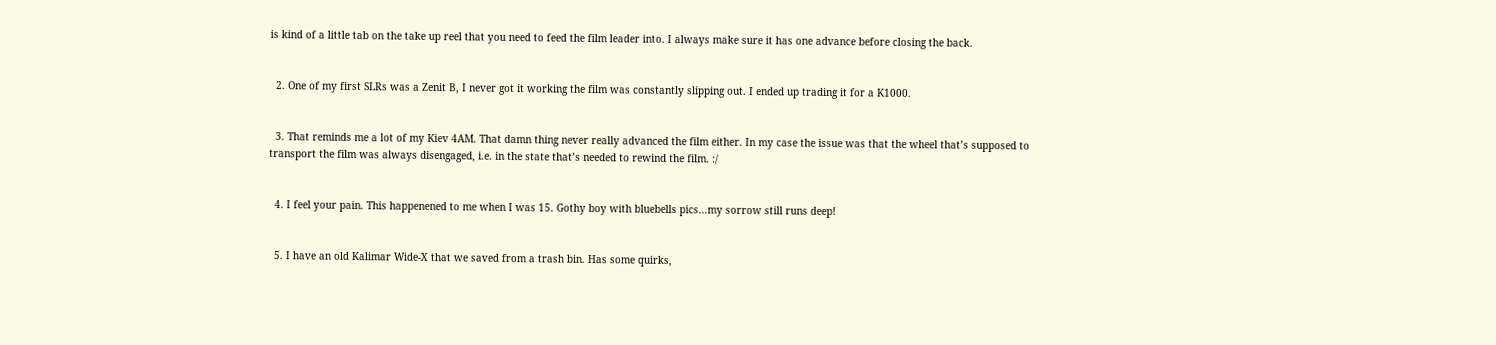is kind of a little tab on the take up reel that you need to feed the film leader into. I always make sure it has one advance before closing the back.


  2. One of my first SLRs was a Zenit B, I never got it working the film was constantly slipping out. I ended up trading it for a K1000.


  3. That reminds me a lot of my Kiev 4AM. That damn thing never really advanced the film either. In my case the issue was that the wheel that’s supposed to transport the film was always disengaged, i.e. in the state that’s needed to rewind the film. :/


  4. I feel your pain. This happenened to me when I was 15. Gothy boy with bluebells pics…my sorrow still runs deep!


  5. I have an old Kalimar Wide-X that we saved from a trash bin. Has some quirks,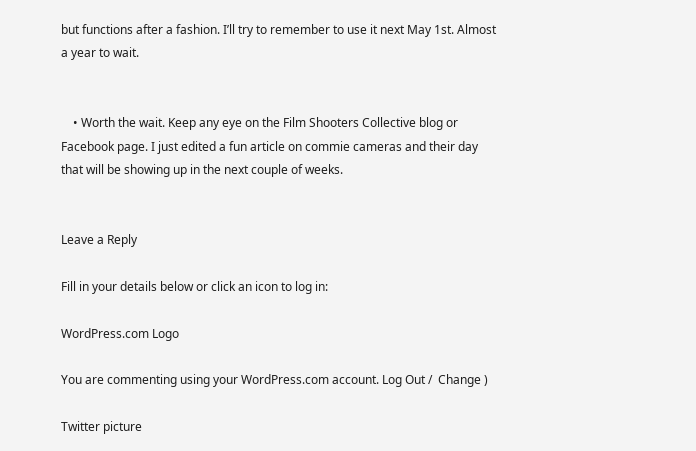but functions after a fashion. I’ll try to remember to use it next May 1st. Almost a year to wait.


    • Worth the wait. Keep any eye on the Film Shooters Collective blog or Facebook page. I just edited a fun article on commie cameras and their day that will be showing up in the next couple of weeks.


Leave a Reply

Fill in your details below or click an icon to log in:

WordPress.com Logo

You are commenting using your WordPress.com account. Log Out /  Change )

Twitter picture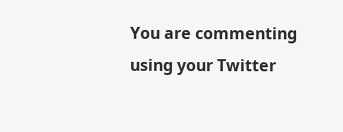You are commenting using your Twitter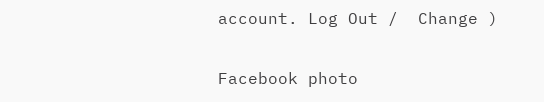account. Log Out /  Change )

Facebook photo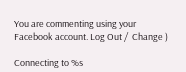You are commenting using your Facebook account. Log Out /  Change )

Connecting to %s